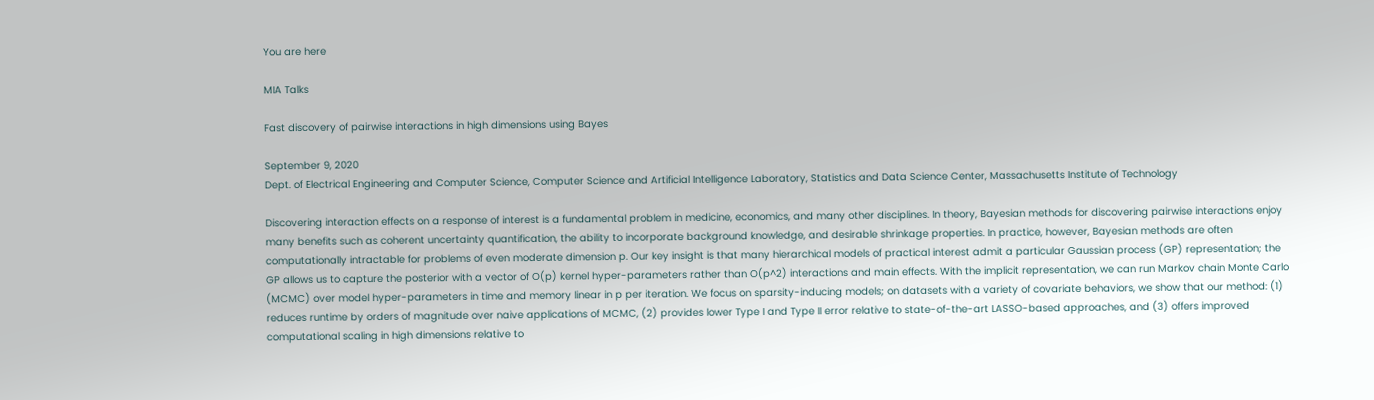You are here

MIA Talks

Fast discovery of pairwise interactions in high dimensions using Bayes

September 9, 2020
Dept. of Electrical Engineering and Computer Science, Computer Science and Artificial Intelligence Laboratory, Statistics and Data Science Center, Massachusetts Institute of Technology

Discovering interaction effects on a response of interest is a fundamental problem in medicine, economics, and many other disciplines. In theory, Bayesian methods for discovering pairwise interactions enjoy many benefits such as coherent uncertainty quantification, the ability to incorporate background knowledge, and desirable shrinkage properties. In practice, however, Bayesian methods are often computationally intractable for problems of even moderate dimension p. Our key insight is that many hierarchical models of practical interest admit a particular Gaussian process (GP) representation; the GP allows us to capture the posterior with a vector of O(p) kernel hyper-parameters rather than O(p^2) interactions and main effects. With the implicit representation, we can run Markov chain Monte Carlo (MCMC) over model hyper-parameters in time and memory linear in p per iteration. We focus on sparsity-inducing models; on datasets with a variety of covariate behaviors, we show that our method: (1) reduces runtime by orders of magnitude over naive applications of MCMC, (2) provides lower Type I and Type II error relative to state-of-the-art LASSO-based approaches, and (3) offers improved computational scaling in high dimensions relative to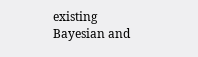existing Bayesian and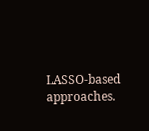LASSO-based approaches.